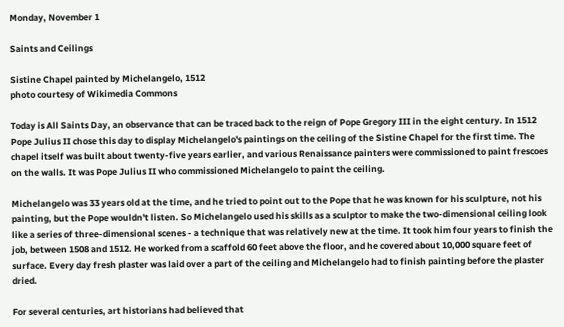Monday, November 1

Saints and Ceilings

Sistine Chapel painted by Michelangelo, 1512
photo courtesy of Wikimedia Commons

Today is All Saints Day, an observance that can be traced back to the reign of Pope Gregory III in the eight century. In 1512 Pope Julius II chose this day to display Michelangelo's paintings on the ceiling of the Sistine Chapel for the first time. The chapel itself was built about twenty-five years earlier, and various Renaissance painters were commissioned to paint frescoes on the walls. It was Pope Julius II who commissioned Michelangelo to paint the ceiling.

Michelangelo was 33 years old at the time, and he tried to point out to the Pope that he was known for his sculpture, not his painting, but the Pope wouldn't listen. So Michelangelo used his skills as a sculptor to make the two-dimensional ceiling look like a series of three-dimensional scenes - a technique that was relatively new at the time. It took him four years to finish the job, between 1508 and 1512. He worked from a scaffold 60 feet above the floor, and he covered about 10,000 square feet of surface. Every day fresh plaster was laid over a part of the ceiling and Michelangelo had to finish painting before the plaster dried.

For several centuries, art historians had believed that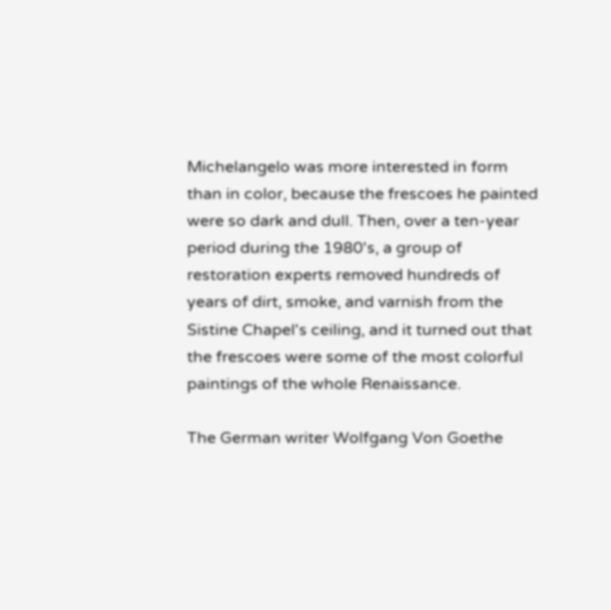Michelangelo was more interested in form than in color, because the frescoes he painted were so dark and dull. Then, over a ten-year period during the 1980's, a group of restoration experts removed hundreds of years of dirt, smoke, and varnish from the Sistine Chapel's ceiling, and it turned out that the frescoes were some of the most colorful paintings of the whole Renaissance.

The German writer Wolfgang Von Goethe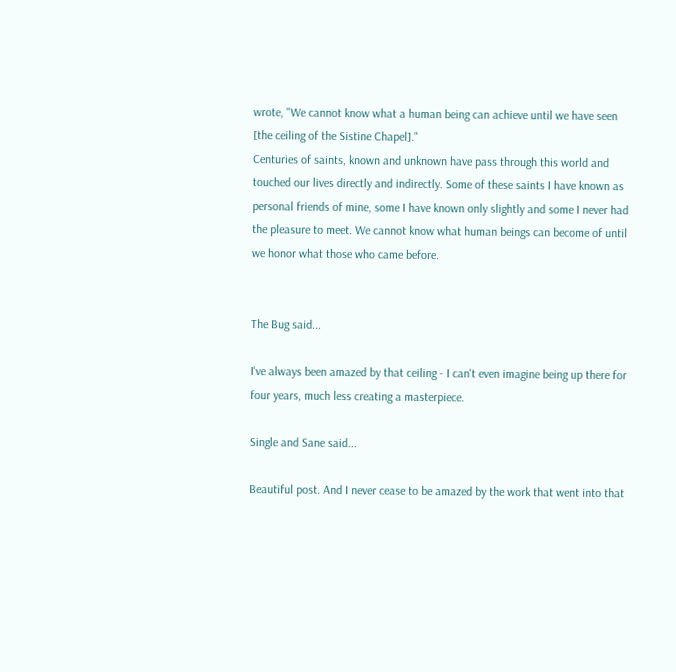wrote, "We cannot know what a human being can achieve until we have seen [the ceiling of the Sistine Chapel]."
Centuries of saints, known and unknown have pass through this world and touched our lives directly and indirectly. Some of these saints I have known as personal friends of mine, some I have known only slightly and some I never had the pleasure to meet. We cannot know what human beings can become of until we honor what those who came before.


The Bug said...

I've always been amazed by that ceiling - I can't even imagine being up there for four years, much less creating a masterpiece.

Single and Sane said...

Beautiful post. And I never cease to be amazed by the work that went into that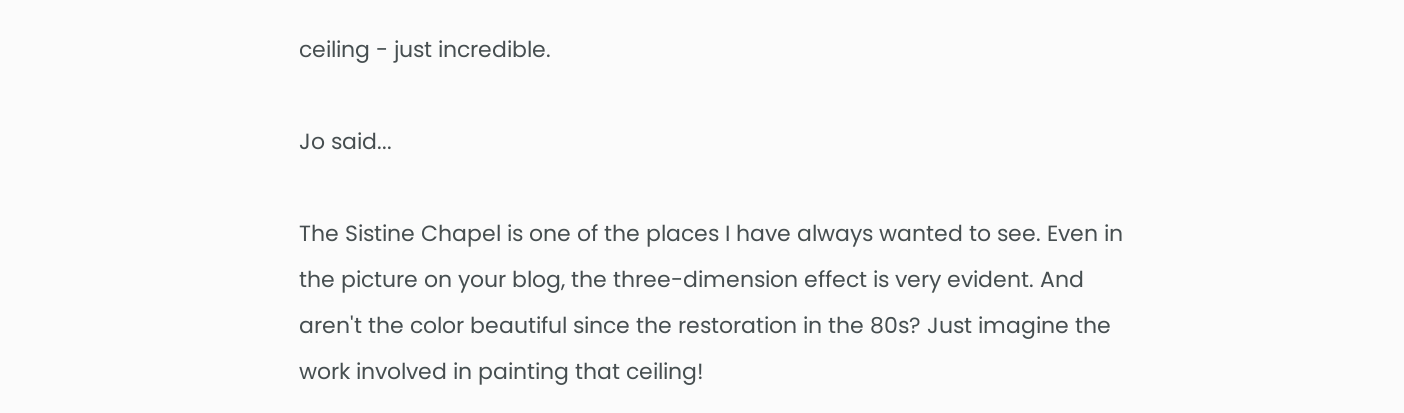ceiling - just incredible.

Jo said...

The Sistine Chapel is one of the places I have always wanted to see. Even in the picture on your blog, the three-dimension effect is very evident. And aren't the color beautiful since the restoration in the 80s? Just imagine the work involved in painting that ceiling!